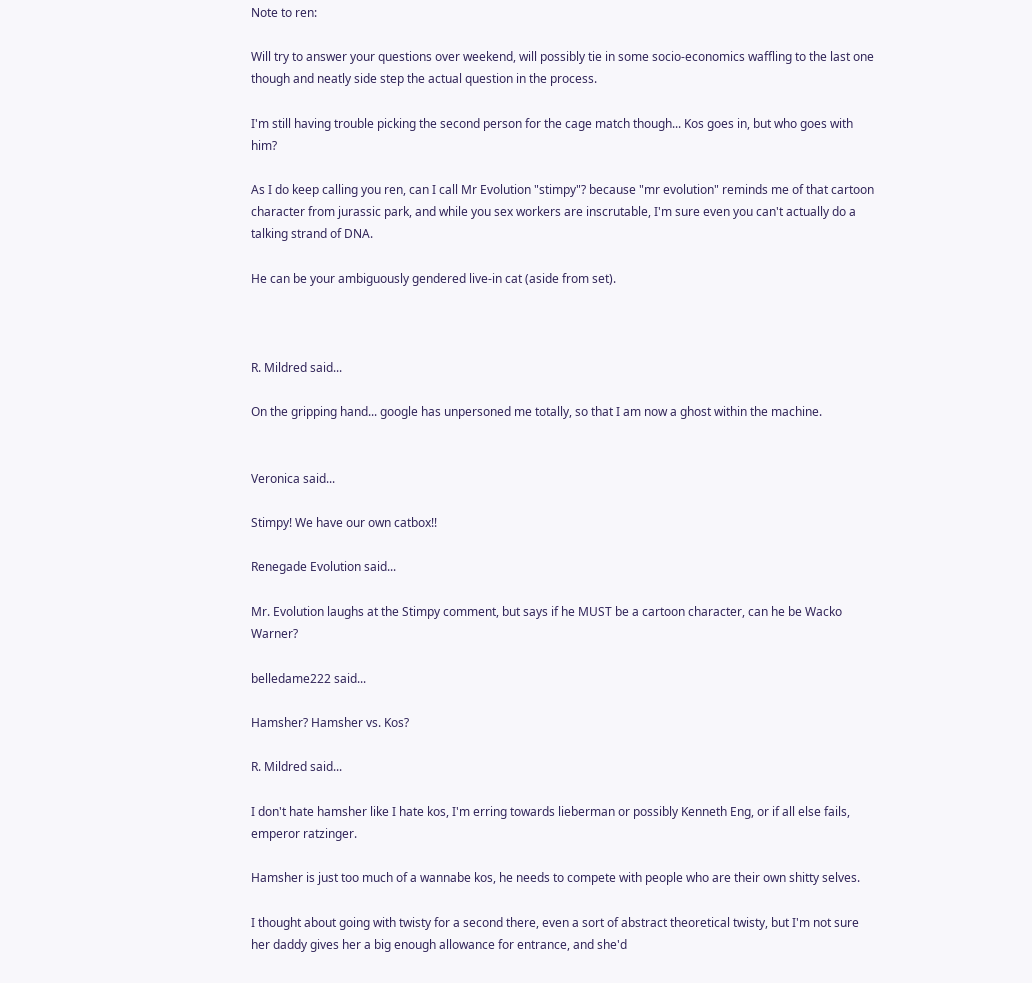Note to ren:

Will try to answer your questions over weekend, will possibly tie in some socio-economics waffling to the last one though and neatly side step the actual question in the process.

I'm still having trouble picking the second person for the cage match though... Kos goes in, but who goes with him?

As I do keep calling you ren, can I call Mr Evolution "stimpy"? because "mr evolution" reminds me of that cartoon character from jurassic park, and while you sex workers are inscrutable, I'm sure even you can't actually do a talking strand of DNA.

He can be your ambiguously gendered live-in cat (aside from set).



R. Mildred said...

On the gripping hand... google has unpersoned me totally, so that I am now a ghost within the machine.


Veronica said...

Stimpy! We have our own catbox!!

Renegade Evolution said...

Mr. Evolution laughs at the Stimpy comment, but says if he MUST be a cartoon character, can he be Wacko Warner?

belledame222 said...

Hamsher? Hamsher vs. Kos?

R. Mildred said...

I don't hate hamsher like I hate kos, I'm erring towards lieberman or possibly Kenneth Eng, or if all else fails, emperor ratzinger.

Hamsher is just too much of a wannabe kos, he needs to compete with people who are their own shitty selves.

I thought about going with twisty for a second there, even a sort of abstract theoretical twisty, but I'm not sure her daddy gives her a big enough allowance for entrance, and she'd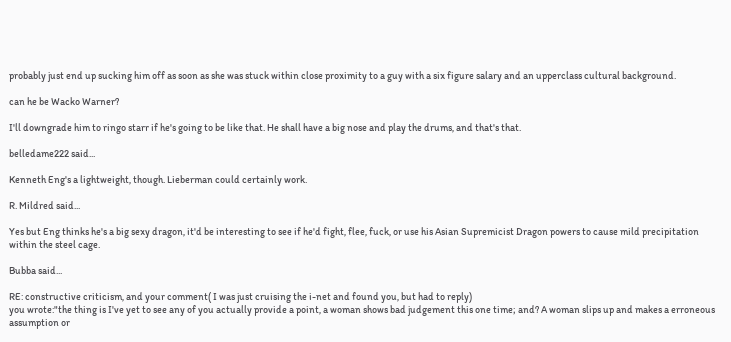probably just end up sucking him off as soon as she was stuck within close proximity to a guy with a six figure salary and an upperclass cultural background.

can he be Wacko Warner?

I'll downgrade him to ringo starr if he's going to be like that. He shall have a big nose and play the drums, and that's that.

belledame222 said...

Kenneth Eng's a lightweight, though. Lieberman could certainly work.

R. Mildred said...

Yes but Eng thinks he's a big sexy dragon, it'd be interesting to see if he'd fight, flee, fuck, or use his Asian Supremicist Dragon powers to cause mild precipitation within the steel cage.

Bubba said...

RE: constructive criticism, and your comment( I was just cruising the i-net and found you, but had to reply)
you wrote:"the thing is I've yet to see any of you actually provide a point, a woman shows bad judgement this one time; and? A woman slips up and makes a erroneous assumption or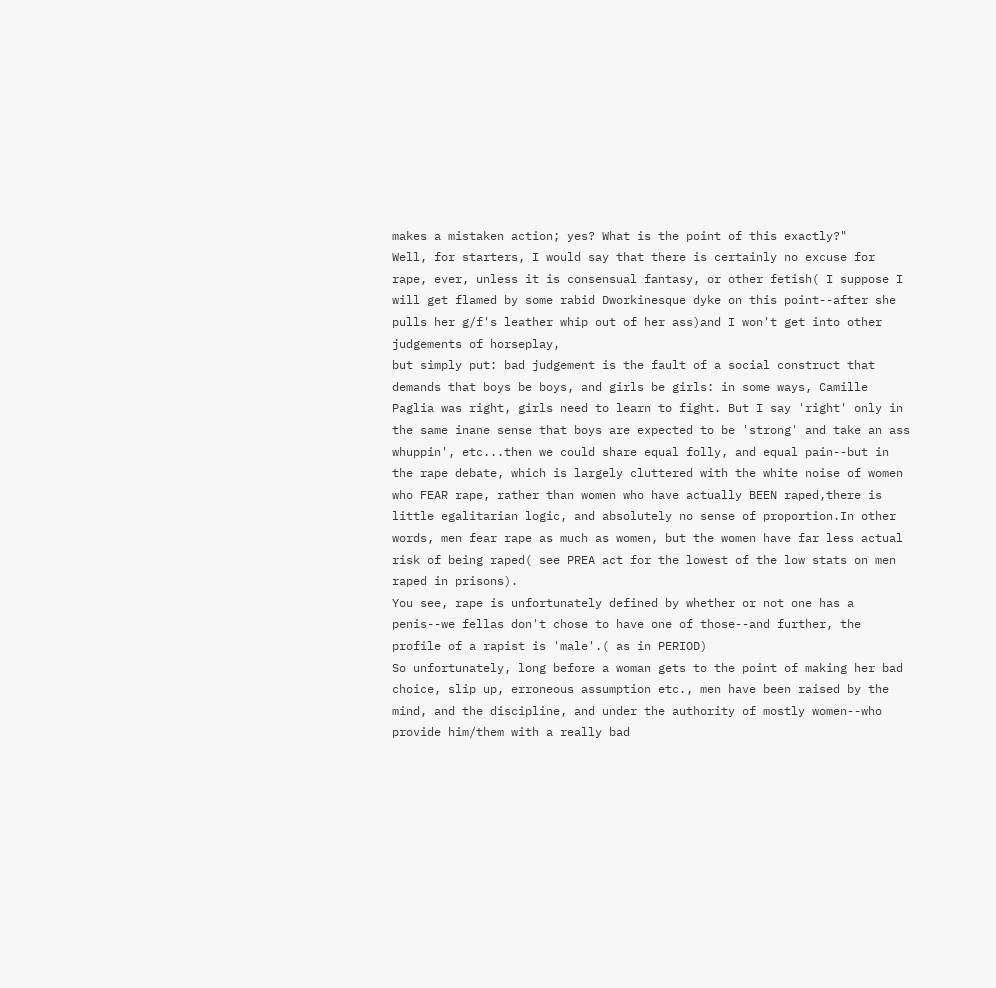makes a mistaken action; yes? What is the point of this exactly?"
Well, for starters, I would say that there is certainly no excuse for rape, ever, unless it is consensual fantasy, or other fetish( I suppose I will get flamed by some rabid Dworkinesque dyke on this point--after she pulls her g/f's leather whip out of her ass)and I won't get into other judgements of horseplay,
but simply put: bad judgement is the fault of a social construct that demands that boys be boys, and girls be girls: in some ways, Camille Paglia was right, girls need to learn to fight. But I say 'right' only in the same inane sense that boys are expected to be 'strong' and take an ass whuppin', etc...then we could share equal folly, and equal pain--but in the rape debate, which is largely cluttered with the white noise of women who FEAR rape, rather than women who have actually BEEN raped,there is little egalitarian logic, and absolutely no sense of proportion.In other words, men fear rape as much as women, but the women have far less actual risk of being raped( see PREA act for the lowest of the low stats on men raped in prisons).
You see, rape is unfortunately defined by whether or not one has a penis--we fellas don't chose to have one of those--and further, the profile of a rapist is 'male'.( as in PERIOD)
So unfortunately, long before a woman gets to the point of making her bad choice, slip up, erroneous assumption etc., men have been raised by the mind, and the discipline, and under the authority of mostly women--who provide him/them with a really bad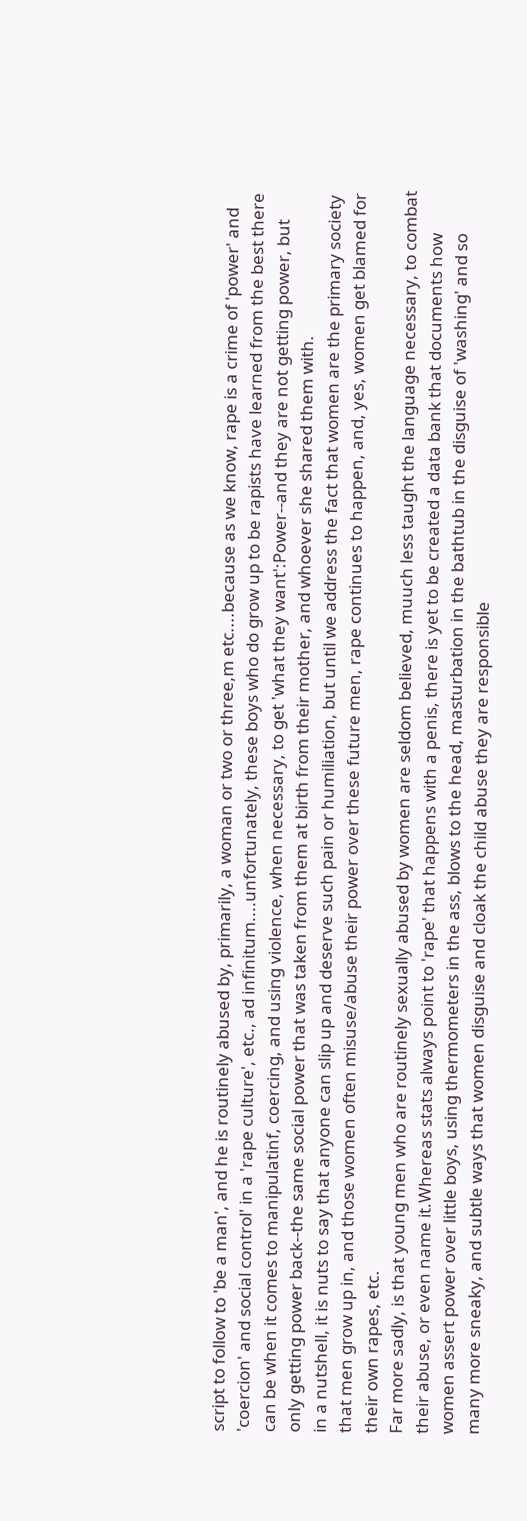script to follow to 'be a man', and he is routinely abused by, primarily, a woman or two or three,m etc....because as we know, rape is a crime of 'power' and 'coercion' and social control' in a 'rape culture', etc., ad infinitum....unfortunately, these boys who do grow up to be rapists have learned from the best there can be when it comes to manipulatinf, coercing, and using violence, when necessary, to get 'what they want':Power--and they are not getting power, but only getting power back--the same social power that was taken from them at birth from their mother, and whoever she shared them with.
in a nutshell, it is nuts to say that anyone can slip up and deserve such pain or humiliation, but until we address the fact that women are the primary society that men grow up in, and those women often misuse/abuse their power over these future men, rape continues to happen, and, yes, women get blamed for their own rapes, etc.
Far more sadly, is that young men who are routinely sexually abused by women are seldom believed, muuch less taught the language necessary, to combat their abuse, or even name it.Whereas stats always point to 'rape' that happens with a penis, there is yet to be created a data bank that documents how women assert power over little boys, using thermometers in the ass, blows to the head, masturbation in the bathtub in the disguise of 'washing' and so many more sneaky, and subtle ways that women disguise and cloak the child abuse they are responsible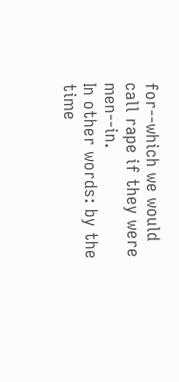for--which we would call rape if they were men--in.
In other words: by the time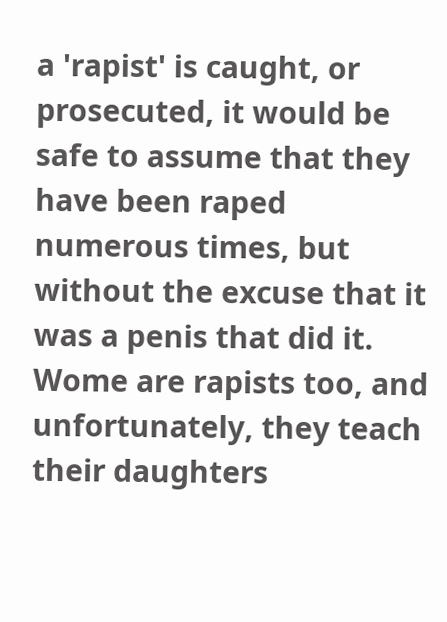a 'rapist' is caught, or prosecuted, it would be safe to assume that they have been raped numerous times, but without the excuse that it was a penis that did it.
Wome are rapists too, and unfortunately, they teach their daughters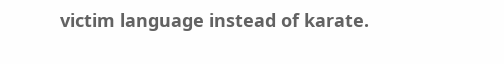victim language instead of karate.